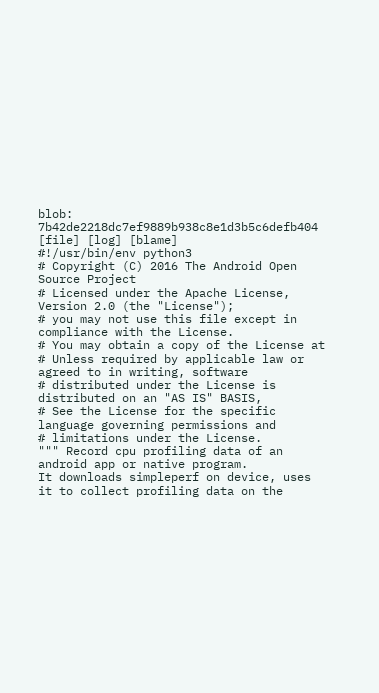blob: 7b42de2218dc7ef9889b938c8e1d3b5c6defb404 [file] [log] [blame]
#!/usr/bin/env python3
# Copyright (C) 2016 The Android Open Source Project
# Licensed under the Apache License, Version 2.0 (the "License");
# you may not use this file except in compliance with the License.
# You may obtain a copy of the License at
# Unless required by applicable law or agreed to in writing, software
# distributed under the License is distributed on an "AS IS" BASIS,
# See the License for the specific language governing permissions and
# limitations under the License.
""" Record cpu profiling data of an android app or native program.
It downloads simpleperf on device, uses it to collect profiling data on the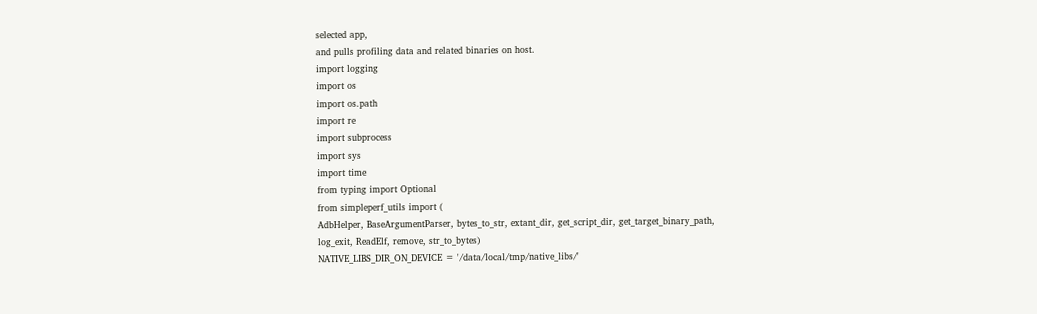selected app,
and pulls profiling data and related binaries on host.
import logging
import os
import os.path
import re
import subprocess
import sys
import time
from typing import Optional
from simpleperf_utils import (
AdbHelper, BaseArgumentParser, bytes_to_str, extant_dir, get_script_dir, get_target_binary_path,
log_exit, ReadElf, remove, str_to_bytes)
NATIVE_LIBS_DIR_ON_DEVICE = '/data/local/tmp/native_libs/'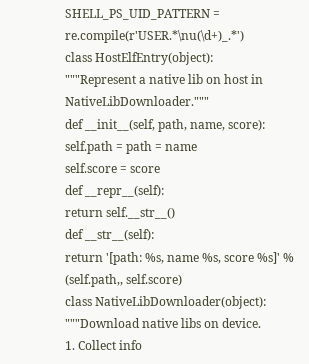SHELL_PS_UID_PATTERN = re.compile(r'USER.*\nu(\d+)_.*')
class HostElfEntry(object):
"""Represent a native lib on host in NativeLibDownloader."""
def __init__(self, path, name, score):
self.path = path = name
self.score = score
def __repr__(self):
return self.__str__()
def __str__(self):
return '[path: %s, name %s, score %s]' % (self.path,, self.score)
class NativeLibDownloader(object):
"""Download native libs on device.
1. Collect info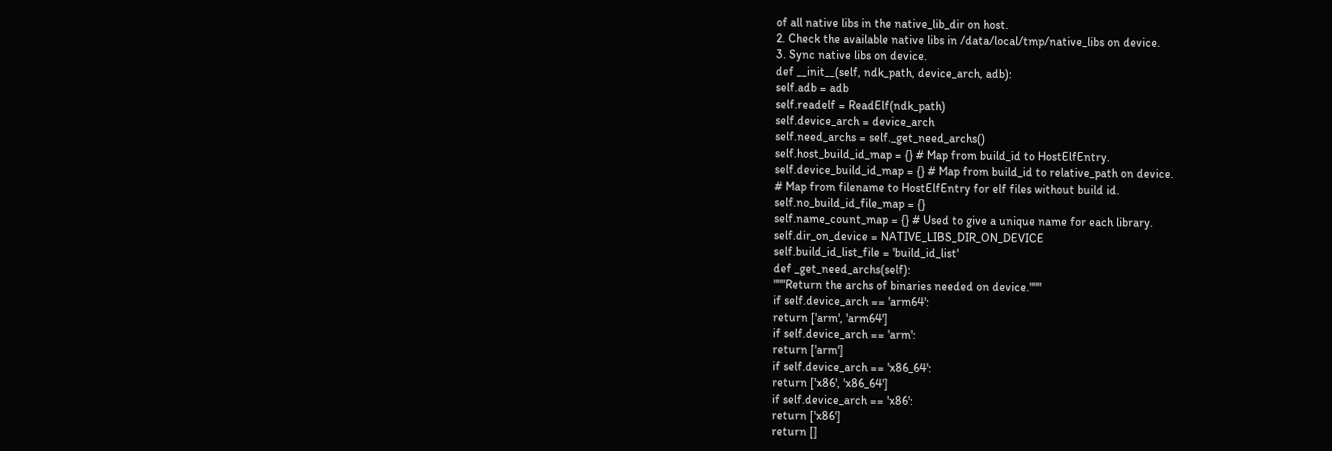of all native libs in the native_lib_dir on host.
2. Check the available native libs in /data/local/tmp/native_libs on device.
3. Sync native libs on device.
def __init__(self, ndk_path, device_arch, adb):
self.adb = adb
self.readelf = ReadElf(ndk_path)
self.device_arch = device_arch
self.need_archs = self._get_need_archs()
self.host_build_id_map = {} # Map from build_id to HostElfEntry.
self.device_build_id_map = {} # Map from build_id to relative_path on device.
# Map from filename to HostElfEntry for elf files without build id.
self.no_build_id_file_map = {}
self.name_count_map = {} # Used to give a unique name for each library.
self.dir_on_device = NATIVE_LIBS_DIR_ON_DEVICE
self.build_id_list_file = 'build_id_list'
def _get_need_archs(self):
"""Return the archs of binaries needed on device."""
if self.device_arch == 'arm64':
return ['arm', 'arm64']
if self.device_arch == 'arm':
return ['arm']
if self.device_arch == 'x86_64':
return ['x86', 'x86_64']
if self.device_arch == 'x86':
return ['x86']
return []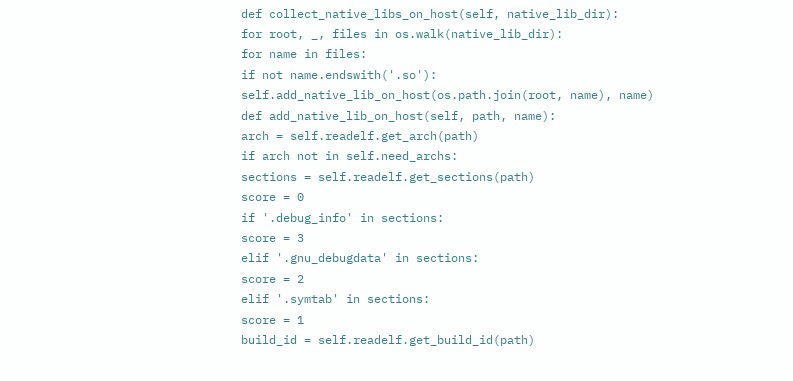def collect_native_libs_on_host(self, native_lib_dir):
for root, _, files in os.walk(native_lib_dir):
for name in files:
if not name.endswith('.so'):
self.add_native_lib_on_host(os.path.join(root, name), name)
def add_native_lib_on_host(self, path, name):
arch = self.readelf.get_arch(path)
if arch not in self.need_archs:
sections = self.readelf.get_sections(path)
score = 0
if '.debug_info' in sections:
score = 3
elif '.gnu_debugdata' in sections:
score = 2
elif '.symtab' in sections:
score = 1
build_id = self.readelf.get_build_id(path)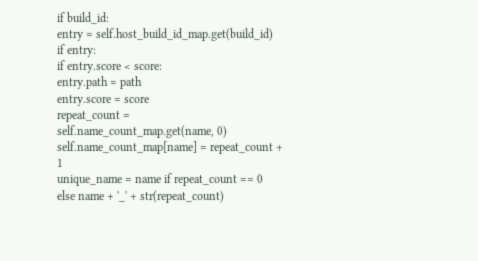if build_id:
entry = self.host_build_id_map.get(build_id)
if entry:
if entry.score < score:
entry.path = path
entry.score = score
repeat_count = self.name_count_map.get(name, 0)
self.name_count_map[name] = repeat_count + 1
unique_name = name if repeat_count == 0 else name + '_' + str(repeat_count)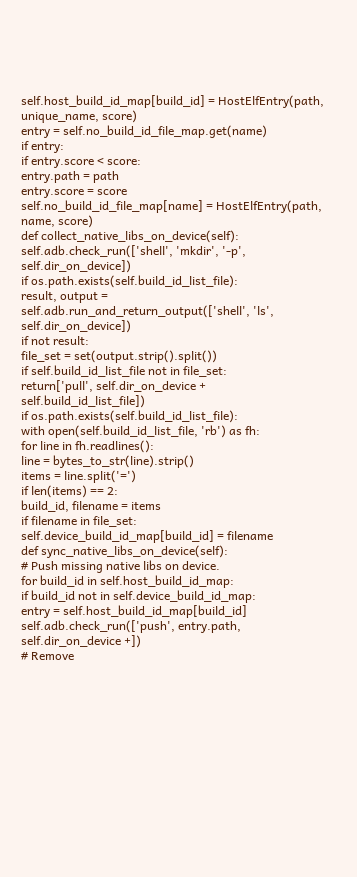self.host_build_id_map[build_id] = HostElfEntry(path, unique_name, score)
entry = self.no_build_id_file_map.get(name)
if entry:
if entry.score < score:
entry.path = path
entry.score = score
self.no_build_id_file_map[name] = HostElfEntry(path, name, score)
def collect_native_libs_on_device(self):
self.adb.check_run(['shell', 'mkdir', '-p', self.dir_on_device])
if os.path.exists(self.build_id_list_file):
result, output = self.adb.run_and_return_output(['shell', 'ls', self.dir_on_device])
if not result:
file_set = set(output.strip().split())
if self.build_id_list_file not in file_set:
return['pull', self.dir_on_device + self.build_id_list_file])
if os.path.exists(self.build_id_list_file):
with open(self.build_id_list_file, 'rb') as fh:
for line in fh.readlines():
line = bytes_to_str(line).strip()
items = line.split('=')
if len(items) == 2:
build_id, filename = items
if filename in file_set:
self.device_build_id_map[build_id] = filename
def sync_native_libs_on_device(self):
# Push missing native libs on device.
for build_id in self.host_build_id_map:
if build_id not in self.device_build_id_map:
entry = self.host_build_id_map[build_id]
self.adb.check_run(['push', entry.path, self.dir_on_device +])
# Remove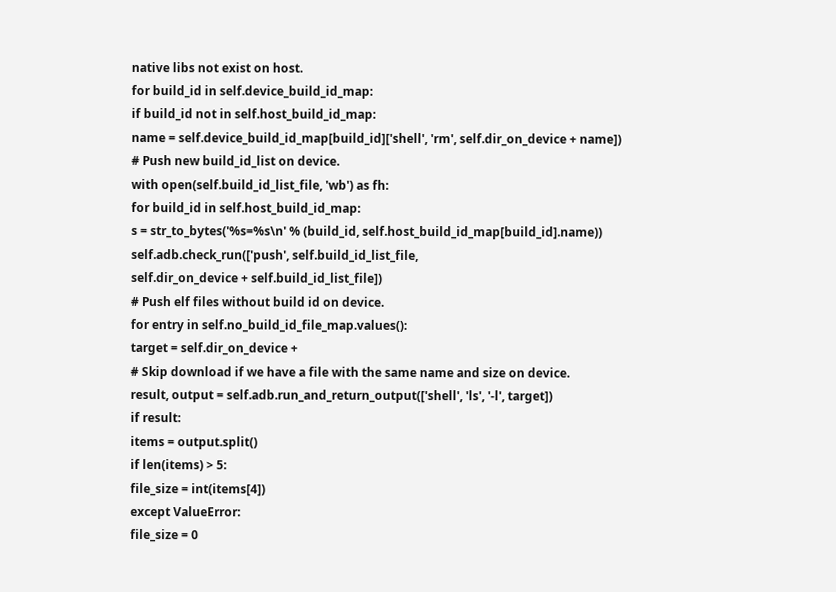native libs not exist on host.
for build_id in self.device_build_id_map:
if build_id not in self.host_build_id_map:
name = self.device_build_id_map[build_id]['shell', 'rm', self.dir_on_device + name])
# Push new build_id_list on device.
with open(self.build_id_list_file, 'wb') as fh:
for build_id in self.host_build_id_map:
s = str_to_bytes('%s=%s\n' % (build_id, self.host_build_id_map[build_id].name))
self.adb.check_run(['push', self.build_id_list_file,
self.dir_on_device + self.build_id_list_file])
# Push elf files without build id on device.
for entry in self.no_build_id_file_map.values():
target = self.dir_on_device +
# Skip download if we have a file with the same name and size on device.
result, output = self.adb.run_and_return_output(['shell', 'ls', '-l', target])
if result:
items = output.split()
if len(items) > 5:
file_size = int(items[4])
except ValueError:
file_size = 0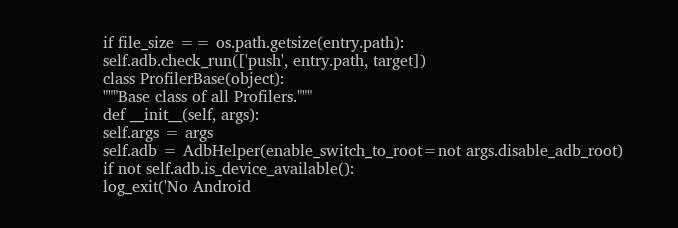if file_size == os.path.getsize(entry.path):
self.adb.check_run(['push', entry.path, target])
class ProfilerBase(object):
"""Base class of all Profilers."""
def __init__(self, args):
self.args = args
self.adb = AdbHelper(enable_switch_to_root=not args.disable_adb_root)
if not self.adb.is_device_available():
log_exit('No Android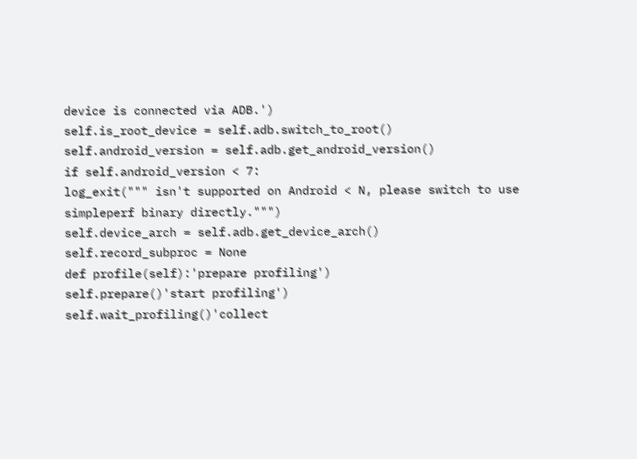device is connected via ADB.')
self.is_root_device = self.adb.switch_to_root()
self.android_version = self.adb.get_android_version()
if self.android_version < 7:
log_exit(""" isn't supported on Android < N, please switch to use
simpleperf binary directly.""")
self.device_arch = self.adb.get_device_arch()
self.record_subproc = None
def profile(self):'prepare profiling')
self.prepare()'start profiling')
self.wait_profiling()'collect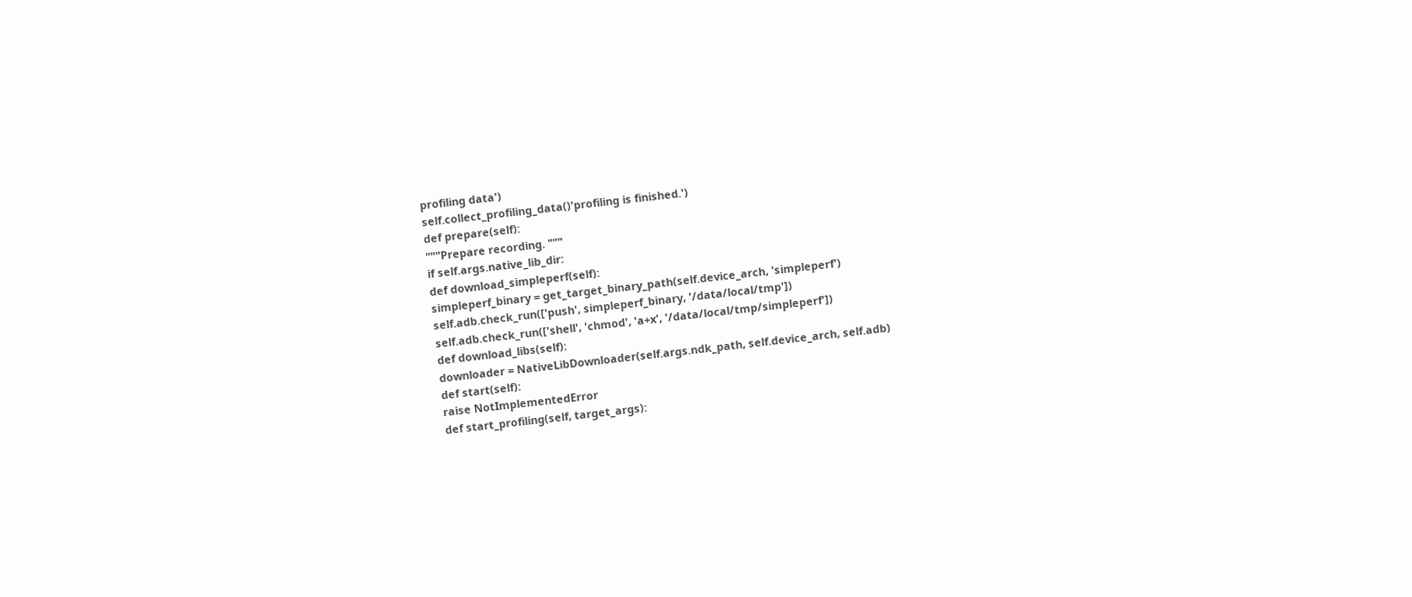profiling data')
self.collect_profiling_data()'profiling is finished.')
def prepare(self):
"""Prepare recording. """
if self.args.native_lib_dir:
def download_simpleperf(self):
simpleperf_binary = get_target_binary_path(self.device_arch, 'simpleperf')
self.adb.check_run(['push', simpleperf_binary, '/data/local/tmp'])
self.adb.check_run(['shell', 'chmod', 'a+x', '/data/local/tmp/simpleperf'])
def download_libs(self):
downloader = NativeLibDownloader(self.args.ndk_path, self.device_arch, self.adb)
def start(self):
raise NotImplementedError
def start_profiling(self, target_args):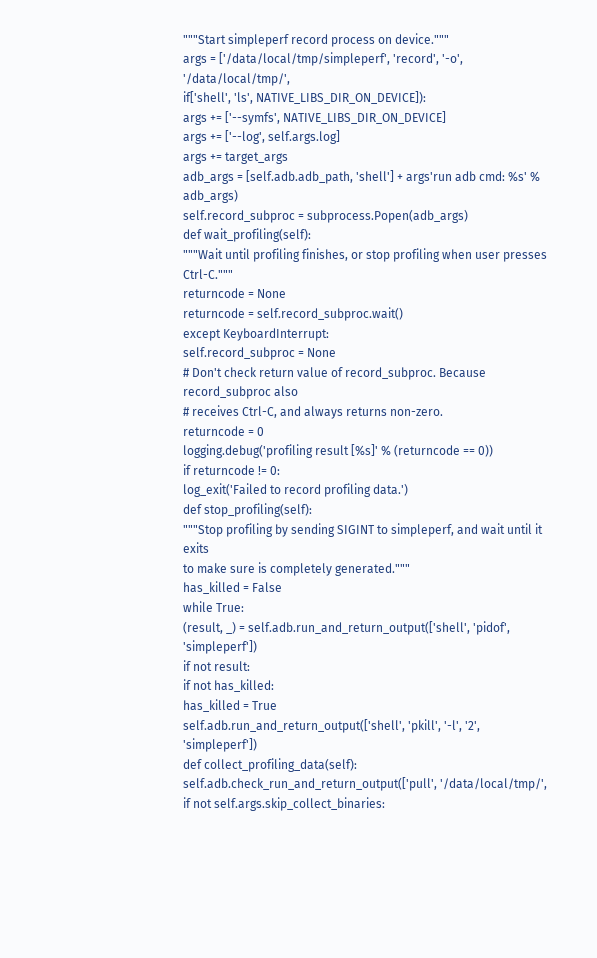"""Start simpleperf record process on device."""
args = ['/data/local/tmp/simpleperf', 'record', '-o', '/data/local/tmp/',
if['shell', 'ls', NATIVE_LIBS_DIR_ON_DEVICE]):
args += ['--symfs', NATIVE_LIBS_DIR_ON_DEVICE]
args += ['--log', self.args.log]
args += target_args
adb_args = [self.adb.adb_path, 'shell'] + args'run adb cmd: %s' % adb_args)
self.record_subproc = subprocess.Popen(adb_args)
def wait_profiling(self):
"""Wait until profiling finishes, or stop profiling when user presses Ctrl-C."""
returncode = None
returncode = self.record_subproc.wait()
except KeyboardInterrupt:
self.record_subproc = None
# Don't check return value of record_subproc. Because record_subproc also
# receives Ctrl-C, and always returns non-zero.
returncode = 0
logging.debug('profiling result [%s]' % (returncode == 0))
if returncode != 0:
log_exit('Failed to record profiling data.')
def stop_profiling(self):
"""Stop profiling by sending SIGINT to simpleperf, and wait until it exits
to make sure is completely generated."""
has_killed = False
while True:
(result, _) = self.adb.run_and_return_output(['shell', 'pidof', 'simpleperf'])
if not result:
if not has_killed:
has_killed = True
self.adb.run_and_return_output(['shell', 'pkill', '-l', '2', 'simpleperf'])
def collect_profiling_data(self):
self.adb.check_run_and_return_output(['pull', '/data/local/tmp/',
if not self.args.skip_collect_binaries: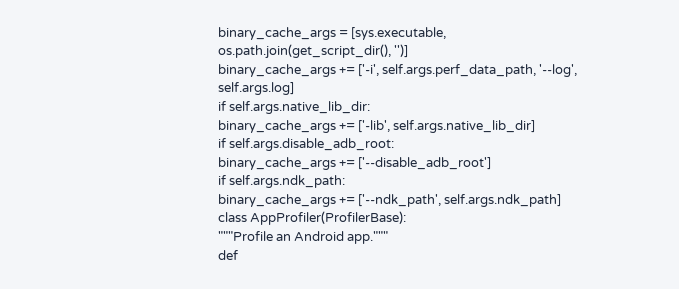binary_cache_args = [sys.executable,
os.path.join(get_script_dir(), '')]
binary_cache_args += ['-i', self.args.perf_data_path, '--log', self.args.log]
if self.args.native_lib_dir:
binary_cache_args += ['-lib', self.args.native_lib_dir]
if self.args.disable_adb_root:
binary_cache_args += ['--disable_adb_root']
if self.args.ndk_path:
binary_cache_args += ['--ndk_path', self.args.ndk_path]
class AppProfiler(ProfilerBase):
"""Profile an Android app."""
def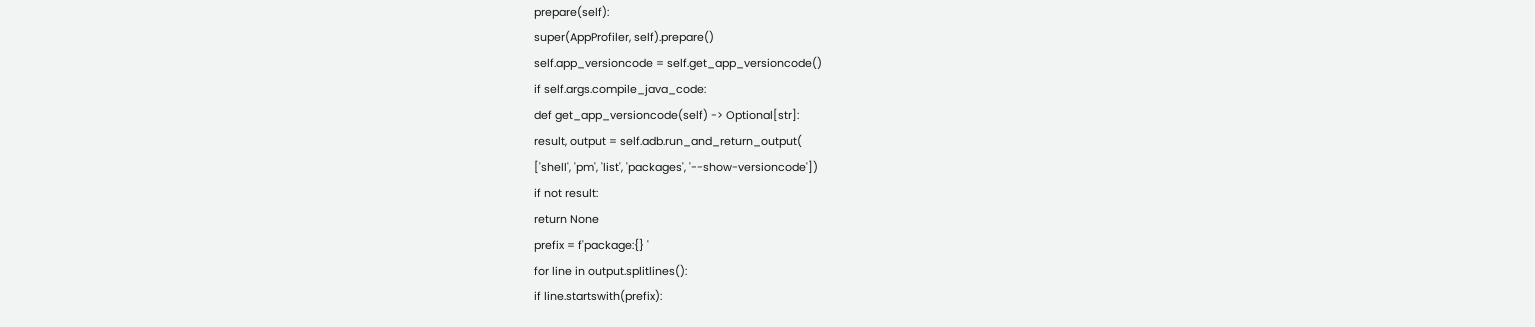prepare(self):
super(AppProfiler, self).prepare()
self.app_versioncode = self.get_app_versioncode()
if self.args.compile_java_code:
def get_app_versioncode(self) -> Optional[str]:
result, output = self.adb.run_and_return_output(
['shell', 'pm', 'list', 'packages', '--show-versioncode'])
if not result:
return None
prefix = f'package:{} '
for line in output.splitlines():
if line.startswith(prefix):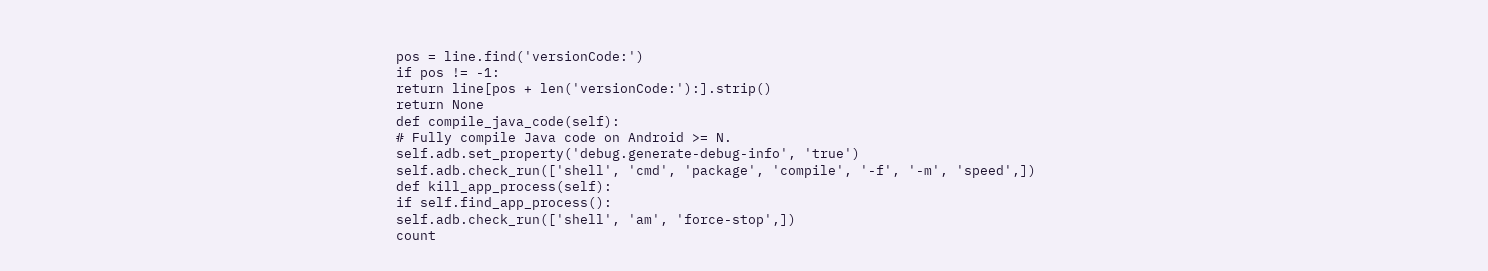pos = line.find('versionCode:')
if pos != -1:
return line[pos + len('versionCode:'):].strip()
return None
def compile_java_code(self):
# Fully compile Java code on Android >= N.
self.adb.set_property('debug.generate-debug-info', 'true')
self.adb.check_run(['shell', 'cmd', 'package', 'compile', '-f', '-m', 'speed',])
def kill_app_process(self):
if self.find_app_process():
self.adb.check_run(['shell', 'am', 'force-stop',])
count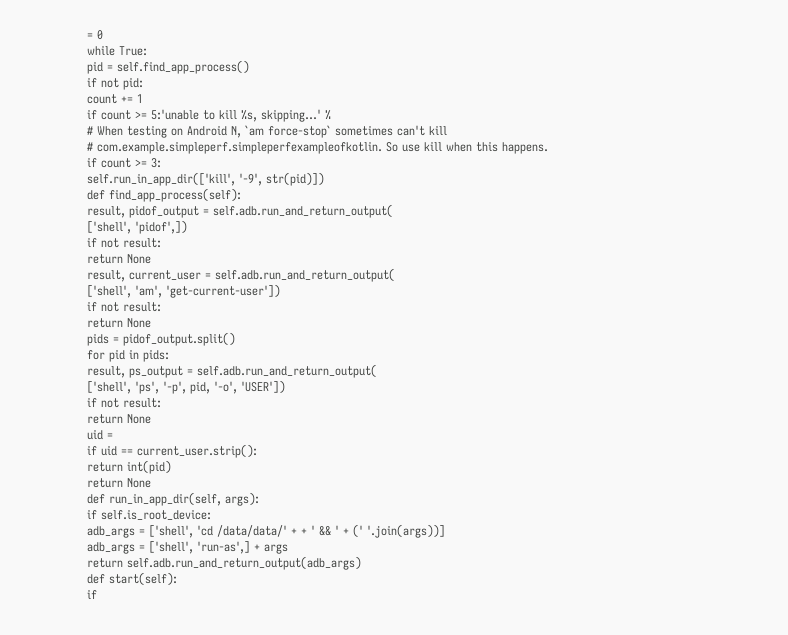= 0
while True:
pid = self.find_app_process()
if not pid:
count += 1
if count >= 5:'unable to kill %s, skipping...' %
# When testing on Android N, `am force-stop` sometimes can't kill
# com.example.simpleperf.simpleperfexampleofkotlin. So use kill when this happens.
if count >= 3:
self.run_in_app_dir(['kill', '-9', str(pid)])
def find_app_process(self):
result, pidof_output = self.adb.run_and_return_output(
['shell', 'pidof',])
if not result:
return None
result, current_user = self.adb.run_and_return_output(
['shell', 'am', 'get-current-user'])
if not result:
return None
pids = pidof_output.split()
for pid in pids:
result, ps_output = self.adb.run_and_return_output(
['shell', 'ps', '-p', pid, '-o', 'USER'])
if not result:
return None
uid =
if uid == current_user.strip():
return int(pid)
return None
def run_in_app_dir(self, args):
if self.is_root_device:
adb_args = ['shell', 'cd /data/data/' + + ' && ' + (' '.join(args))]
adb_args = ['shell', 'run-as',] + args
return self.adb.run_and_return_output(adb_args)
def start(self):
if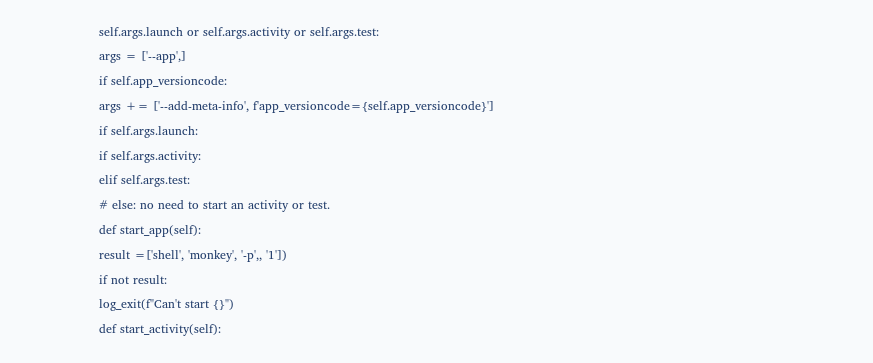self.args.launch or self.args.activity or self.args.test:
args = ['--app',]
if self.app_versioncode:
args += ['--add-meta-info', f'app_versioncode={self.app_versioncode}']
if self.args.launch:
if self.args.activity:
elif self.args.test:
# else: no need to start an activity or test.
def start_app(self):
result =['shell', 'monkey', '-p',, '1'])
if not result:
log_exit(f"Can't start {}")
def start_activity(self):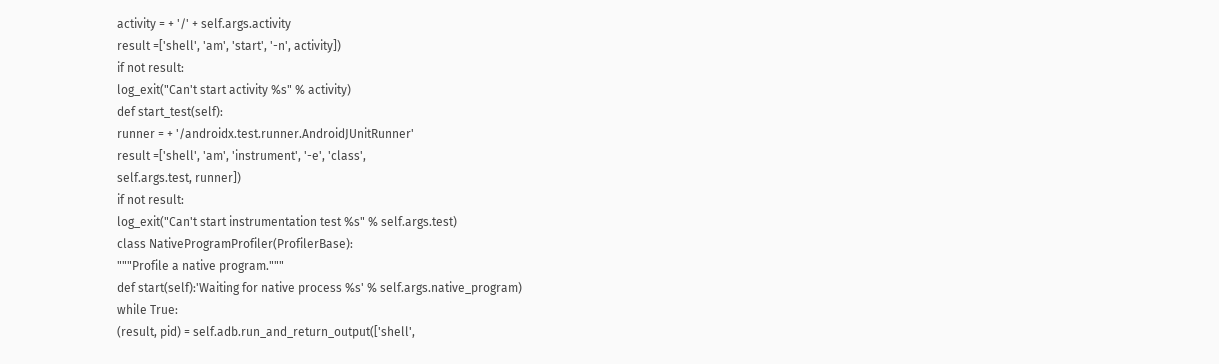activity = + '/' + self.args.activity
result =['shell', 'am', 'start', '-n', activity])
if not result:
log_exit("Can't start activity %s" % activity)
def start_test(self):
runner = + '/androidx.test.runner.AndroidJUnitRunner'
result =['shell', 'am', 'instrument', '-e', 'class',
self.args.test, runner])
if not result:
log_exit("Can't start instrumentation test %s" % self.args.test)
class NativeProgramProfiler(ProfilerBase):
"""Profile a native program."""
def start(self):'Waiting for native process %s' % self.args.native_program)
while True:
(result, pid) = self.adb.run_and_return_output(['shell',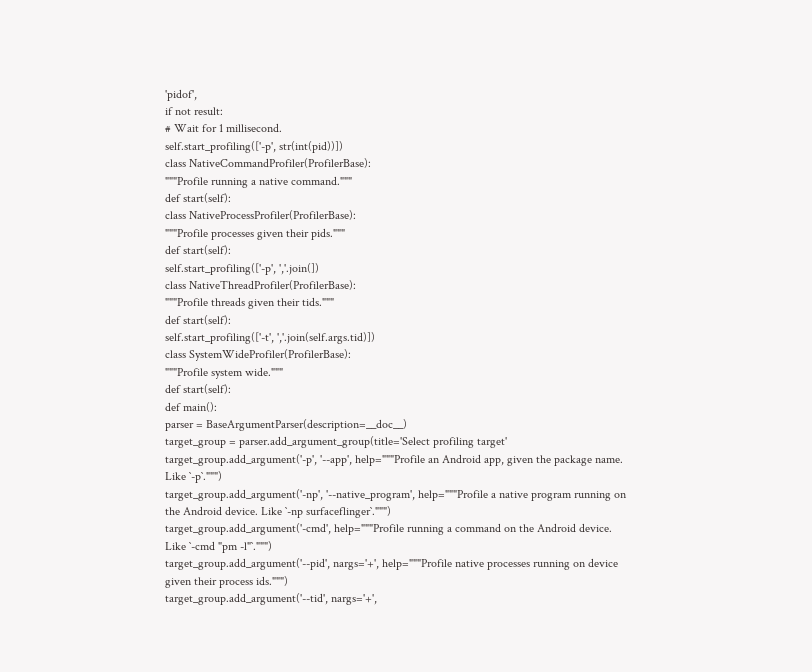'pidof',
if not result:
# Wait for 1 millisecond.
self.start_profiling(['-p', str(int(pid))])
class NativeCommandProfiler(ProfilerBase):
"""Profile running a native command."""
def start(self):
class NativeProcessProfiler(ProfilerBase):
"""Profile processes given their pids."""
def start(self):
self.start_profiling(['-p', ','.join(])
class NativeThreadProfiler(ProfilerBase):
"""Profile threads given their tids."""
def start(self):
self.start_profiling(['-t', ','.join(self.args.tid)])
class SystemWideProfiler(ProfilerBase):
"""Profile system wide."""
def start(self):
def main():
parser = BaseArgumentParser(description=__doc__)
target_group = parser.add_argument_group(title='Select profiling target'
target_group.add_argument('-p', '--app', help="""Profile an Android app, given the package name.
Like `-p`.""")
target_group.add_argument('-np', '--native_program', help="""Profile a native program running on
the Android device. Like `-np surfaceflinger`.""")
target_group.add_argument('-cmd', help="""Profile running a command on the Android device.
Like `-cmd "pm -l"`.""")
target_group.add_argument('--pid', nargs='+', help="""Profile native processes running on device
given their process ids.""")
target_group.add_argument('--tid', nargs='+',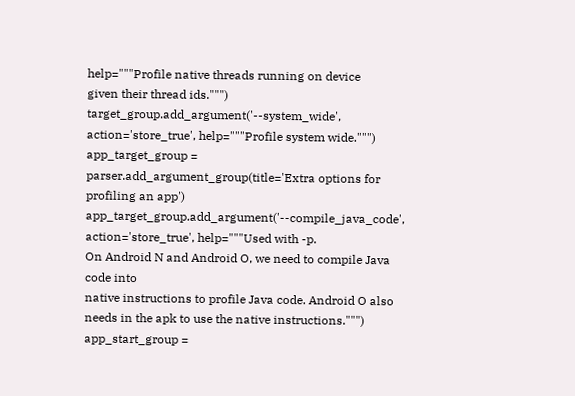help="""Profile native threads running on device
given their thread ids.""")
target_group.add_argument('--system_wide', action='store_true', help="""Profile system wide.""")
app_target_group = parser.add_argument_group(title='Extra options for profiling an app')
app_target_group.add_argument('--compile_java_code', action='store_true', help="""Used with -p.
On Android N and Android O, we need to compile Java code into
native instructions to profile Java code. Android O also needs in the apk to use the native instructions.""")
app_start_group =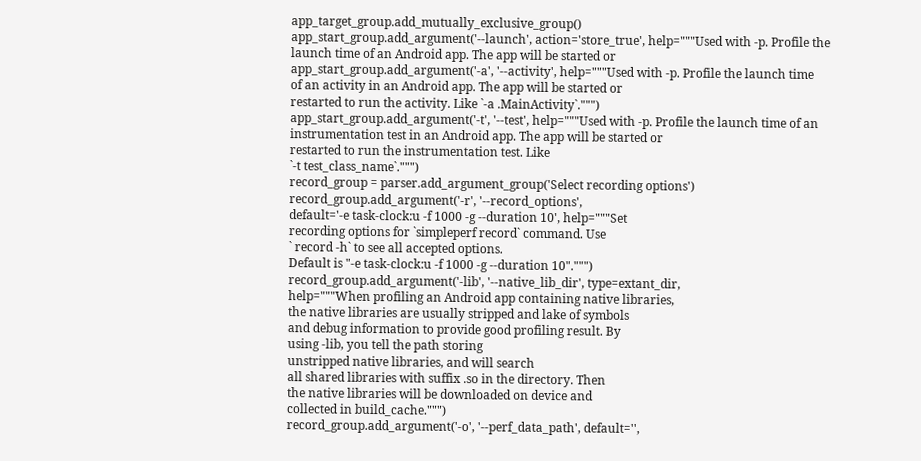app_target_group.add_mutually_exclusive_group()
app_start_group.add_argument('--launch', action='store_true', help="""Used with -p. Profile the
launch time of an Android app. The app will be started or
app_start_group.add_argument('-a', '--activity', help="""Used with -p. Profile the launch time
of an activity in an Android app. The app will be started or
restarted to run the activity. Like `-a .MainActivity`.""")
app_start_group.add_argument('-t', '--test', help="""Used with -p. Profile the launch time of an
instrumentation test in an Android app. The app will be started or
restarted to run the instrumentation test. Like
`-t test_class_name`.""")
record_group = parser.add_argument_group('Select recording options')
record_group.add_argument('-r', '--record_options',
default='-e task-clock:u -f 1000 -g --duration 10', help="""Set
recording options for `simpleperf record` command. Use
` record -h` to see all accepted options.
Default is "-e task-clock:u -f 1000 -g --duration 10".""")
record_group.add_argument('-lib', '--native_lib_dir', type=extant_dir,
help="""When profiling an Android app containing native libraries,
the native libraries are usually stripped and lake of symbols
and debug information to provide good profiling result. By
using -lib, you tell the path storing
unstripped native libraries, and will search
all shared libraries with suffix .so in the directory. Then
the native libraries will be downloaded on device and
collected in build_cache.""")
record_group.add_argument('-o', '--perf_data_path', default='',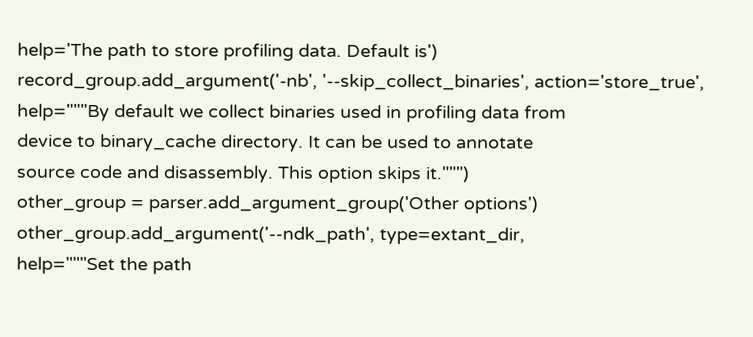help='The path to store profiling data. Default is')
record_group.add_argument('-nb', '--skip_collect_binaries', action='store_true',
help="""By default we collect binaries used in profiling data from
device to binary_cache directory. It can be used to annotate
source code and disassembly. This option skips it.""")
other_group = parser.add_argument_group('Other options')
other_group.add_argument('--ndk_path', type=extant_dir,
help="""Set the path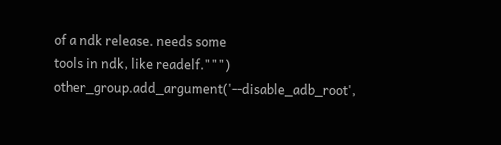of a ndk release. needs some
tools in ndk, like readelf.""")
other_group.add_argument('--disable_adb_root',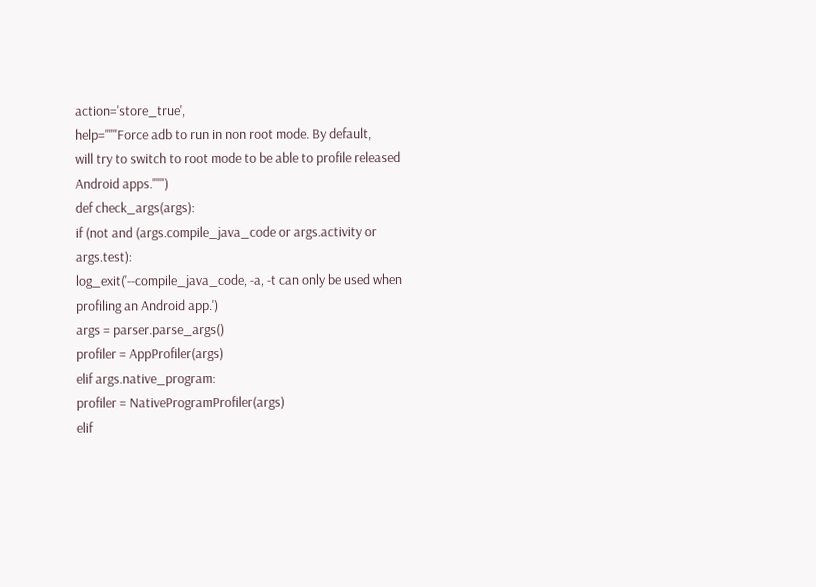action='store_true',
help="""Force adb to run in non root mode. By default,
will try to switch to root mode to be able to profile released
Android apps.""")
def check_args(args):
if (not and (args.compile_java_code or args.activity or args.test):
log_exit('--compile_java_code, -a, -t can only be used when profiling an Android app.')
args = parser.parse_args()
profiler = AppProfiler(args)
elif args.native_program:
profiler = NativeProgramProfiler(args)
elif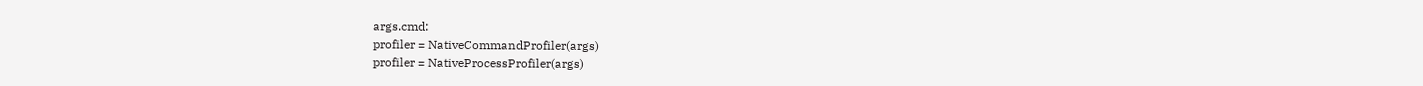args.cmd:
profiler = NativeCommandProfiler(args)
profiler = NativeProcessProfiler(args)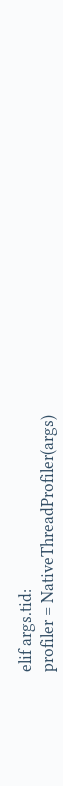elif args.tid:
profiler = NativeThreadProfiler(args)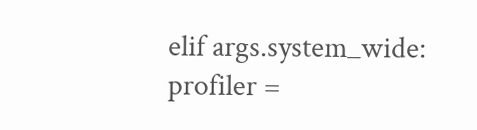elif args.system_wide:
profiler =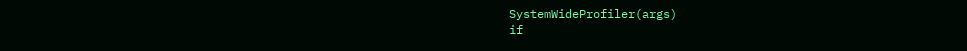SystemWideProfiler(args)
if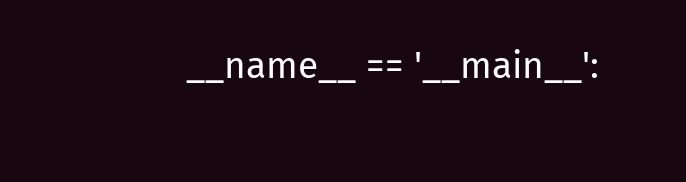__name__ == '__main__':